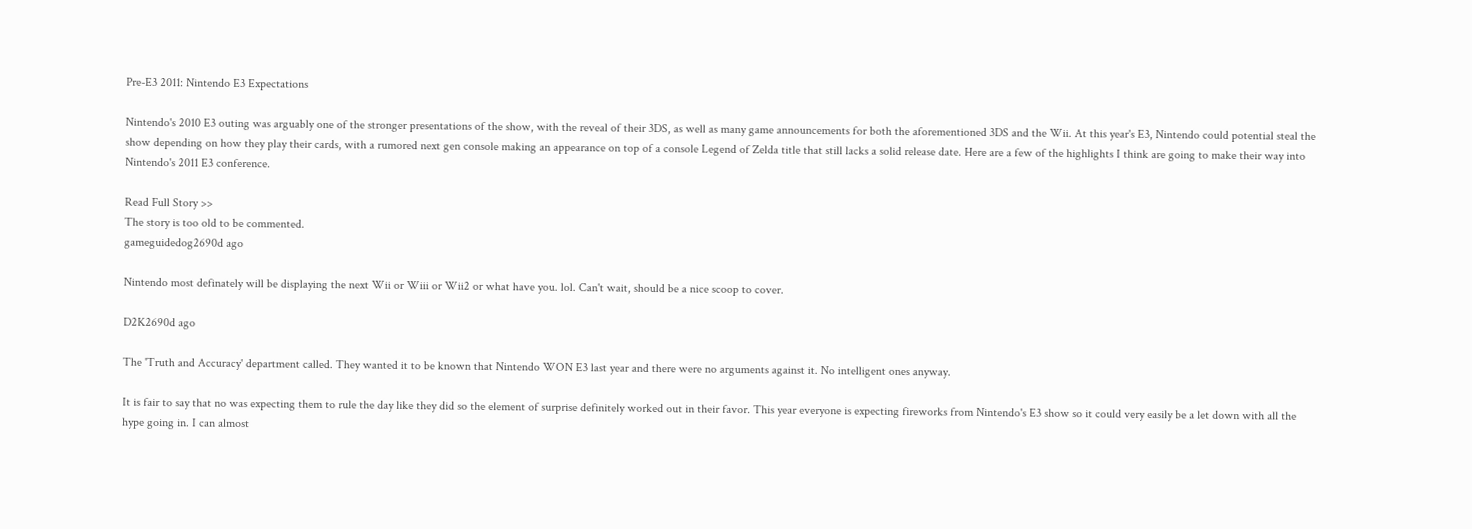Pre-E3 2011: Nintendo E3 Expectations

Nintendo's 2010 E3 outing was arguably one of the stronger presentations of the show, with the reveal of their 3DS, as well as many game announcements for both the aforementioned 3DS and the Wii. At this year's E3, Nintendo could potential steal the show depending on how they play their cards, with a rumored next gen console making an appearance on top of a console Legend of Zelda title that still lacks a solid release date. Here are a few of the highlights I think are going to make their way into Nintendo's 2011 E3 conference.

Read Full Story >>
The story is too old to be commented.
gameguidedog2690d ago

Nintendo most definately will be displaying the next Wii or Wiii or Wii2 or what have you. lol. Can't wait, should be a nice scoop to cover.

D2K2690d ago

The 'Truth and Accuracy' department called. They wanted it to be known that Nintendo WON E3 last year and there were no arguments against it. No intelligent ones anyway.

It is fair to say that no was expecting them to rule the day like they did so the element of surprise definitely worked out in their favor. This year everyone is expecting fireworks from Nintendo's E3 show so it could very easily be a let down with all the hype going in. I can almost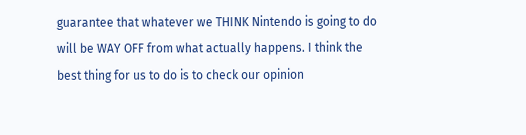guarantee that whatever we THINK Nintendo is going to do will be WAY OFF from what actually happens. I think the best thing for us to do is to check our opinion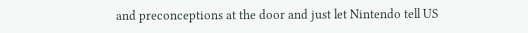and preconceptions at the door and just let Nintendo tell US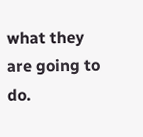what they are going to do.